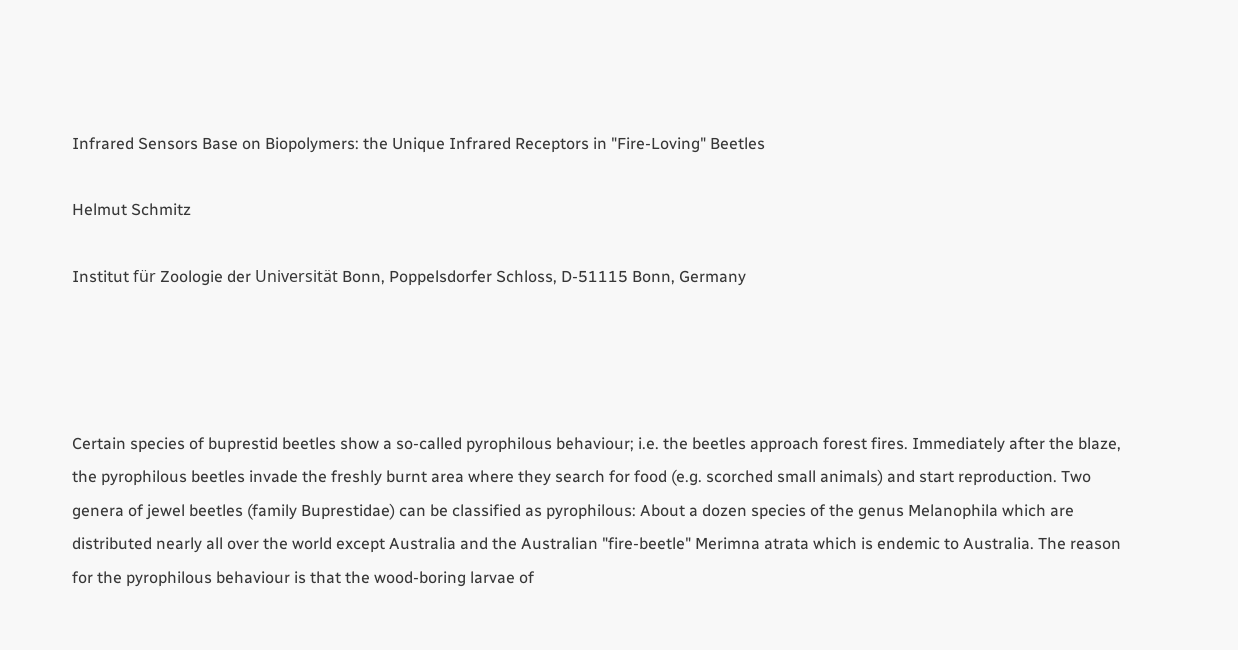Infrared Sensors Base on Biopolymers: the Unique Infrared Receptors in "Fire-Loving" Beetles

Helmut Schmitz

Institut für Zoologie der Universität Bonn, Poppelsdorfer Schloss, D-51115 Bonn, Germany




Certain species of buprestid beetles show a so-called pyrophilous behaviour; i.e. the beetles approach forest fires. Immediately after the blaze, the pyrophilous beetles invade the freshly burnt area where they search for food (e.g. scorched small animals) and start reproduction. Two genera of jewel beetles (family Buprestidae) can be classified as pyrophilous: About a dozen species of the genus Melanophila which are distributed nearly all over the world except Australia and the Australian "fire-beetle" Merimna atrata which is endemic to Australia. The reason for the pyrophilous behaviour is that the wood-boring larvae of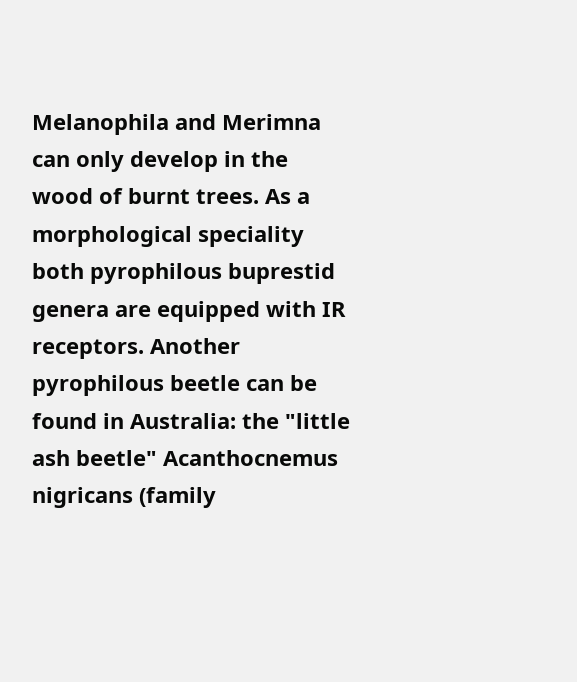Melanophila and Merimna can only develop in the wood of burnt trees. As a morphological speciality both pyrophilous buprestid genera are equipped with IR receptors. Another pyrophilous beetle can be found in Australia: the "little ash beetle" Acanthocnemus nigricans (family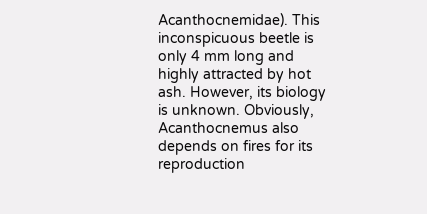Acanthocnemidae). This inconspicuous beetle is only 4 mm long and highly attracted by hot ash. However, its biology is unknown. Obviously, Acanthocnemus also depends on fires for its reproduction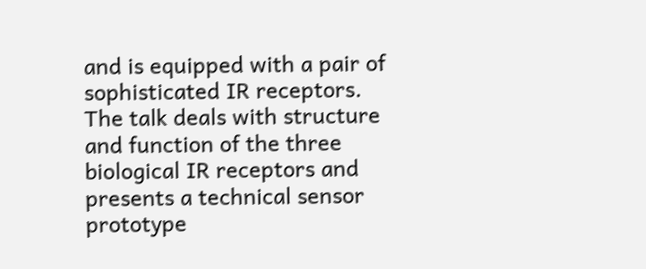and is equipped with a pair of sophisticated IR receptors. The talk deals with structure and function of the three biological IR receptors and presents a technical sensor prototype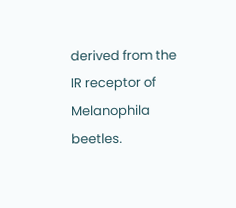derived from the IR receptor of Melanophila beetles.